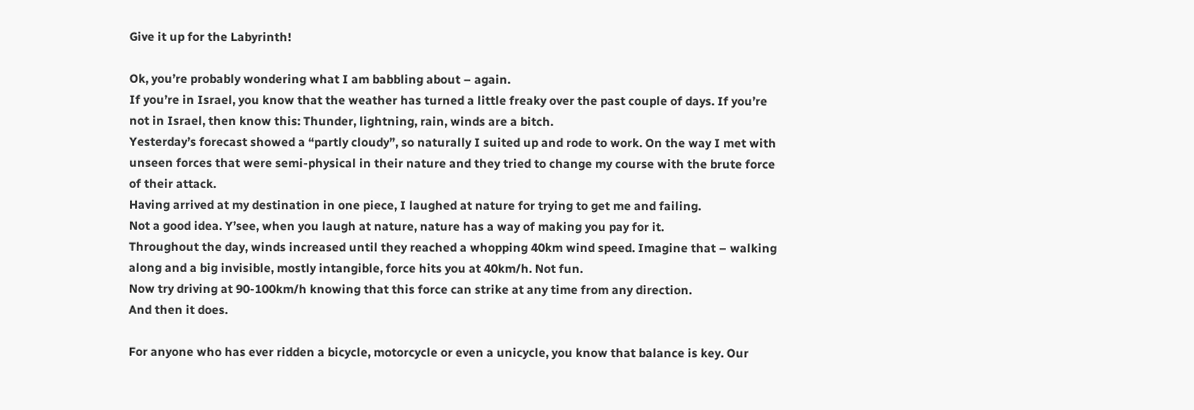Give it up for the Labyrinth!

Ok, you’re probably wondering what I am babbling about – again.
If you’re in Israel, you know that the weather has turned a little freaky over the past couple of days. If you’re not in Israel, then know this: Thunder, lightning, rain, winds are a bitch.
Yesterday’s forecast showed a “partly cloudy”, so naturally I suited up and rode to work. On the way I met with unseen forces that were semi-physical in their nature and they tried to change my course with the brute force of their attack.
Having arrived at my destination in one piece, I laughed at nature for trying to get me and failing.
Not a good idea. Y’see, when you laugh at nature, nature has a way of making you pay for it.
Throughout the day, winds increased until they reached a whopping 40km wind speed. Imagine that – walking along and a big invisible, mostly intangible, force hits you at 40km/h. Not fun.
Now try driving at 90-100km/h knowing that this force can strike at any time from any direction.
And then it does.

For anyone who has ever ridden a bicycle, motorcycle or even a unicycle, you know that balance is key. Our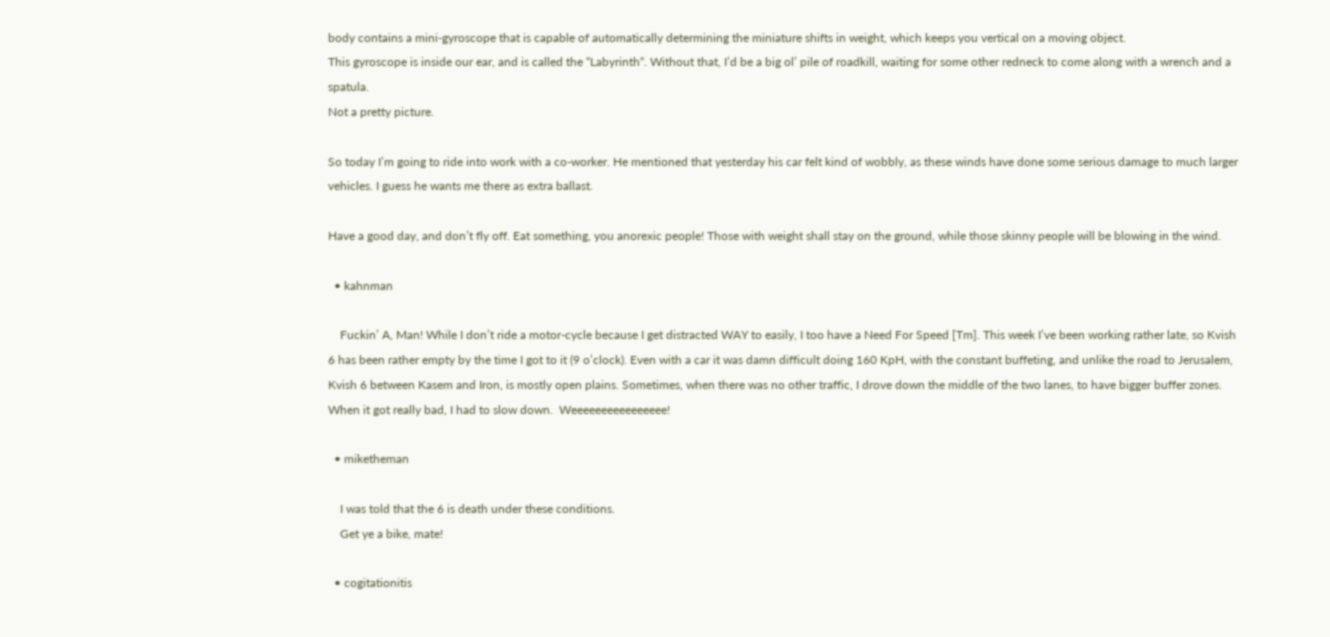body contains a mini-gyroscope that is capable of automatically determining the miniature shifts in weight, which keeps you vertical on a moving object.
This gyroscope is inside our ear, and is called the “Labyrinth“. Without that, I’d be a big ol’ pile of roadkill, waiting for some other redneck to come along with a wrench and a spatula.
Not a pretty picture.

So today I’m going to ride into work with a co-worker. He mentioned that yesterday his car felt kind of wobbly, as these winds have done some serious damage to much larger vehicles. I guess he wants me there as extra ballast.

Have a good day, and don’t fly off. Eat something, you anorexic people! Those with weight shall stay on the ground, while those skinny people will be blowing in the wind.

  • kahnman

    Fuckin’ A, Man! While I don’t ride a motor-cycle because I get distracted WAY to easily, I too have a Need For Speed [Tm]. This week I’ve been working rather late, so Kvish 6 has been rather empty by the time I got to it (9 o’clock). Even with a car it was damn difficult doing 160 KpH, with the constant buffeting, and unlike the road to Jerusalem, Kvish 6 between Kasem and Iron, is mostly open plains. Sometimes, when there was no other traffic, I drove down the middle of the two lanes, to have bigger buffer zones. When it got really bad, I had to slow down.  Weeeeeeeeeeeeeeee!

  • miketheman

    I was told that the 6 is death under these conditions.
    Get ye a bike, mate!

  • cogitationitis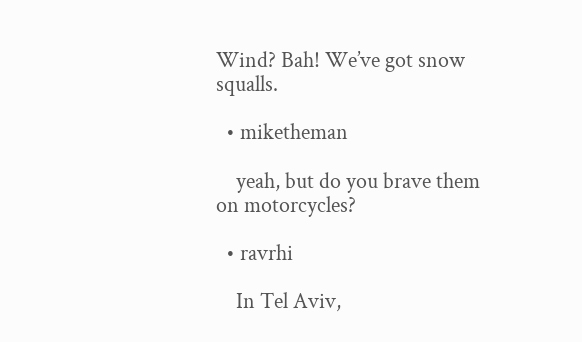Wind? Bah! We’ve got snow squalls.

  • miketheman

    yeah, but do you brave them on motorcycles?

  • ravrhi

    In Tel Aviv,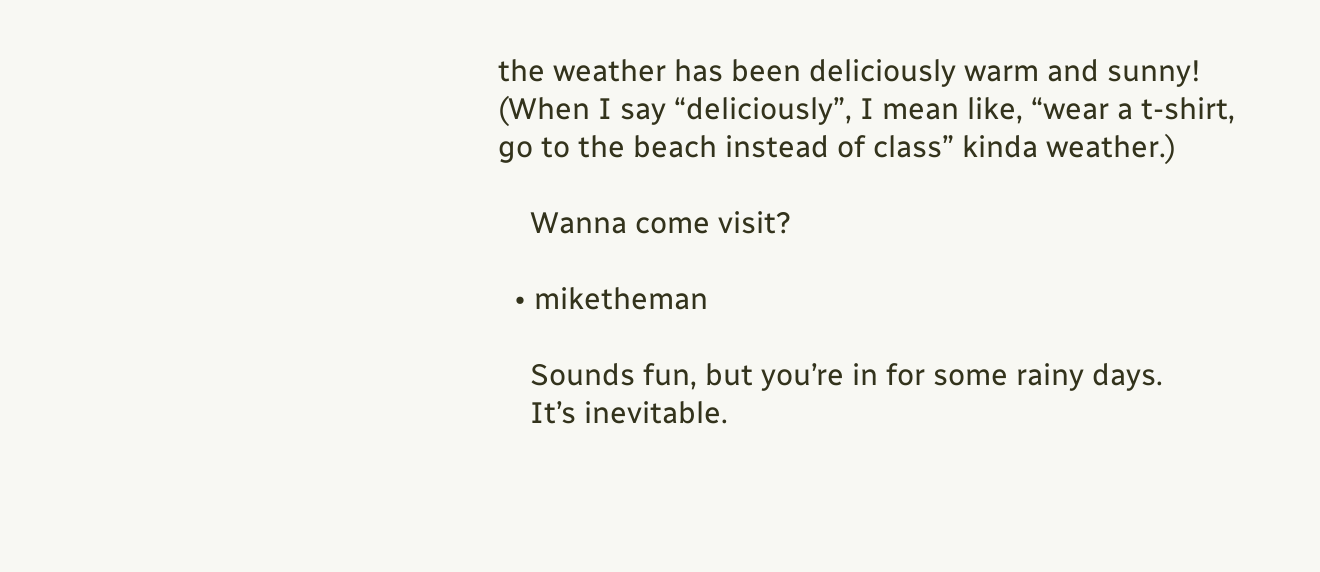the weather has been deliciously warm and sunny! (When I say “deliciously”, I mean like, “wear a t-shirt, go to the beach instead of class” kinda weather.)

    Wanna come visit?

  • miketheman

    Sounds fun, but you’re in for some rainy days.
    It’s inevitable.